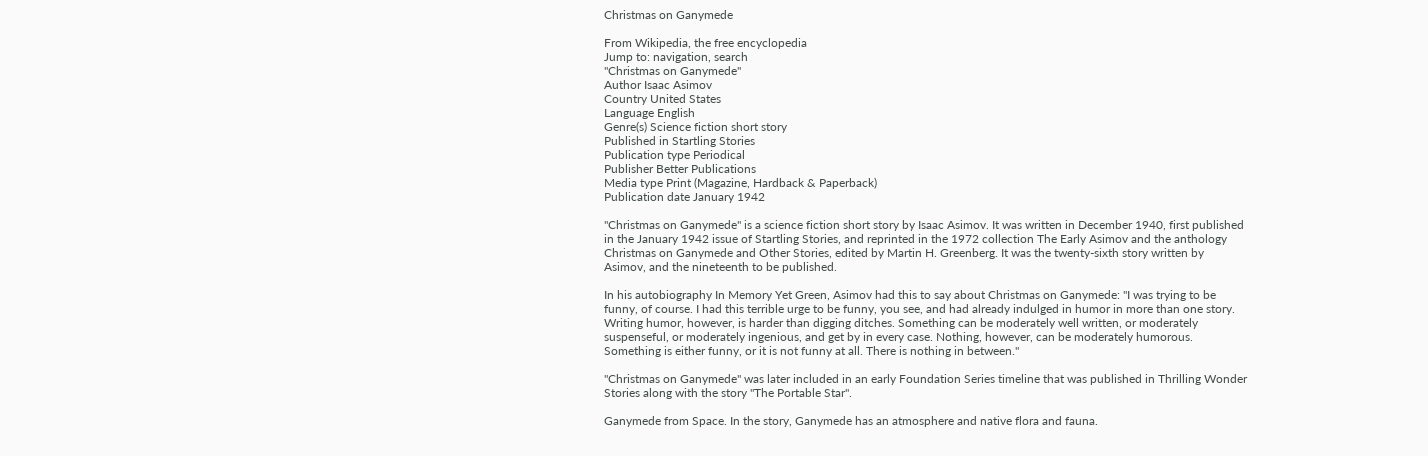Christmas on Ganymede

From Wikipedia, the free encyclopedia
Jump to: navigation, search
"Christmas on Ganymede"
Author Isaac Asimov
Country United States
Language English
Genre(s) Science fiction short story
Published in Startling Stories
Publication type Periodical
Publisher Better Publications
Media type Print (Magazine, Hardback & Paperback)
Publication date January 1942

"Christmas on Ganymede" is a science fiction short story by Isaac Asimov. It was written in December 1940, first published in the January 1942 issue of Startling Stories, and reprinted in the 1972 collection The Early Asimov and the anthology Christmas on Ganymede and Other Stories, edited by Martin H. Greenberg. It was the twenty-sixth story written by Asimov, and the nineteenth to be published.

In his autobiography In Memory Yet Green, Asimov had this to say about Christmas on Ganymede: "I was trying to be funny, of course. I had this terrible urge to be funny, you see, and had already indulged in humor in more than one story. Writing humor, however, is harder than digging ditches. Something can be moderately well written, or moderately suspenseful, or moderately ingenious, and get by in every case. Nothing, however, can be moderately humorous. Something is either funny, or it is not funny at all. There is nothing in between."

"Christmas on Ganymede" was later included in an early Foundation Series timeline that was published in Thrilling Wonder Stories along with the story "The Portable Star".

Ganymede from Space. In the story, Ganymede has an atmosphere and native flora and fauna.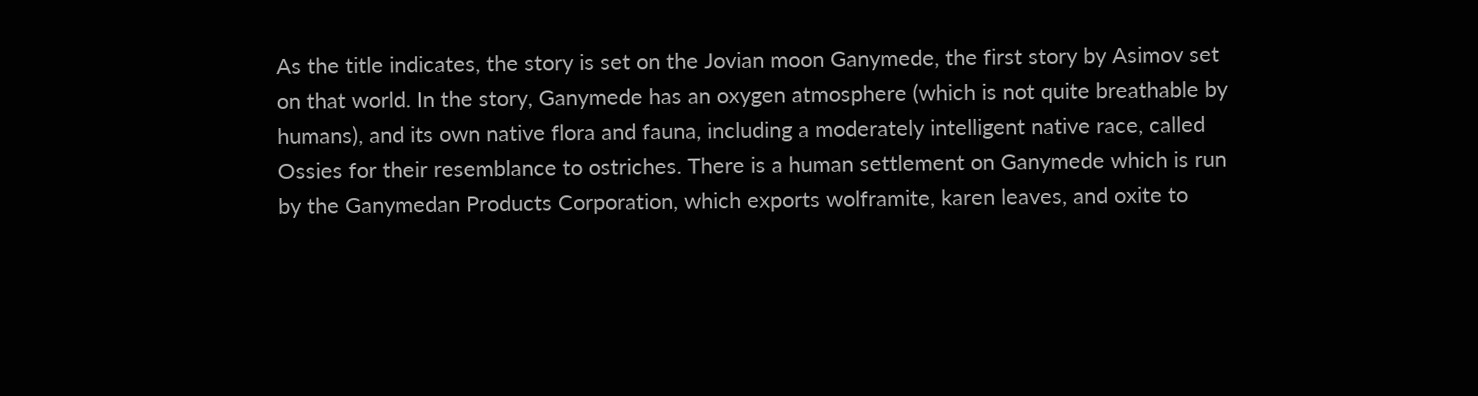As the title indicates, the story is set on the Jovian moon Ganymede, the first story by Asimov set on that world. In the story, Ganymede has an oxygen atmosphere (which is not quite breathable by humans), and its own native flora and fauna, including a moderately intelligent native race, called Ossies for their resemblance to ostriches. There is a human settlement on Ganymede which is run by the Ganymedan Products Corporation, which exports wolframite, karen leaves, and oxite to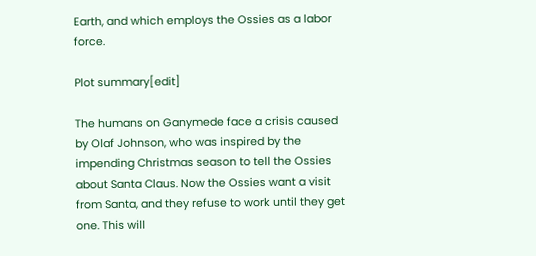Earth, and which employs the Ossies as a labor force.

Plot summary[edit]

The humans on Ganymede face a crisis caused by Olaf Johnson, who was inspired by the impending Christmas season to tell the Ossies about Santa Claus. Now the Ossies want a visit from Santa, and they refuse to work until they get one. This will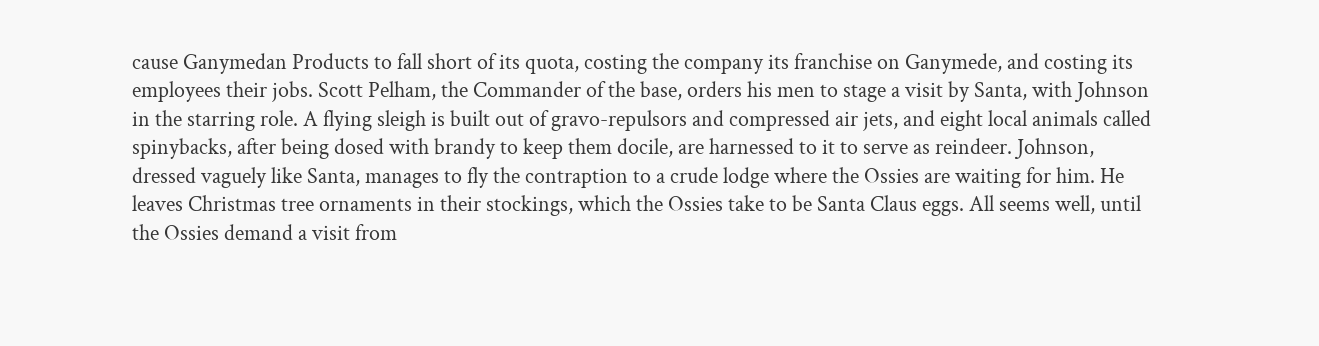cause Ganymedan Products to fall short of its quota, costing the company its franchise on Ganymede, and costing its employees their jobs. Scott Pelham, the Commander of the base, orders his men to stage a visit by Santa, with Johnson in the starring role. A flying sleigh is built out of gravo-repulsors and compressed air jets, and eight local animals called spinybacks, after being dosed with brandy to keep them docile, are harnessed to it to serve as reindeer. Johnson, dressed vaguely like Santa, manages to fly the contraption to a crude lodge where the Ossies are waiting for him. He leaves Christmas tree ornaments in their stockings, which the Ossies take to be Santa Claus eggs. All seems well, until the Ossies demand a visit from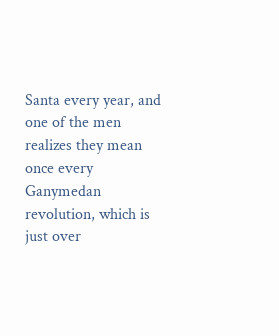Santa every year, and one of the men realizes they mean once every Ganymedan revolution, which is just over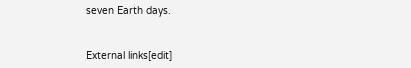seven Earth days.


External links[edit]